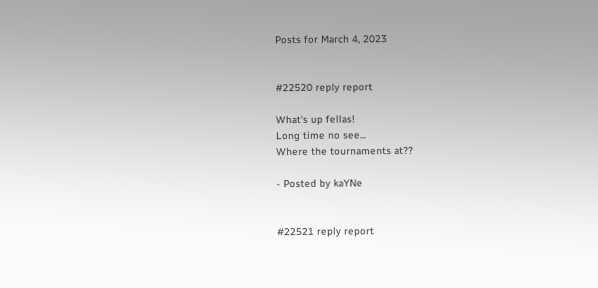Posts for March 4, 2023


#22520 reply report

What's up fellas!
Long time no see...
Where the tournaments at??

- Posted by kaYNe


#22521 reply report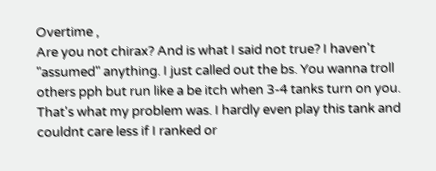Overtime ,
Are you not chirax? And is what I said not true? I haven't "assumed" anything. I just called out the bs. You wanna troll others pph but run like a be itch when 3-4 tanks turn on you. That's what my problem was. I hardly even play this tank and couldnt care less if I ranked or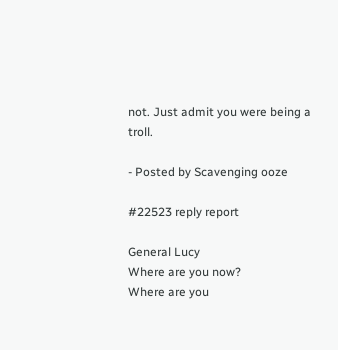not. Just admit you were being a troll.

- Posted by Scavenging ooze

#22523 reply report

General Lucy
Where are you now?
Where are you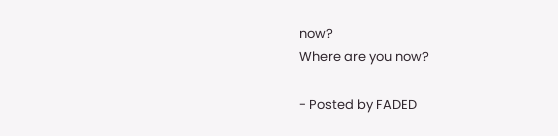now?
Where are you now?

- Posted by FADED